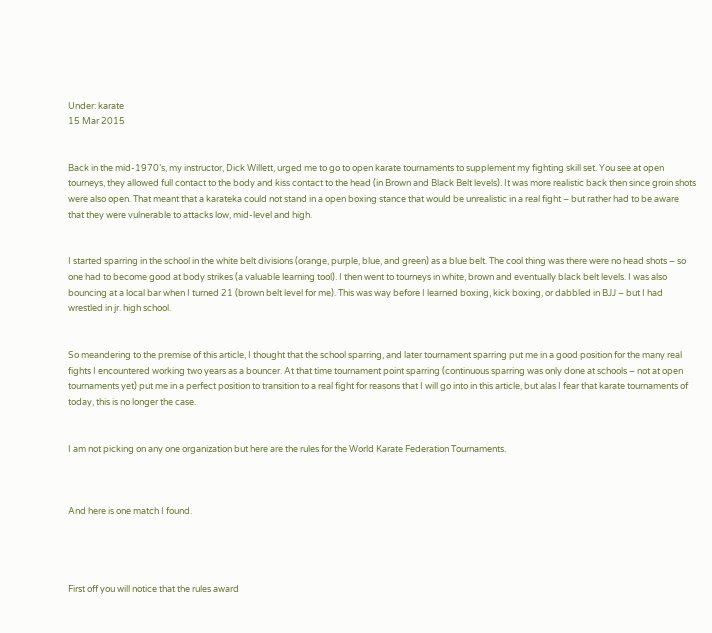Under: karate
15 Mar 2015


Back in the mid-1970’s, my instructor, Dick Willett, urged me to go to open karate tournaments to supplement my fighting skill set. You see at open tourneys, they allowed full contact to the body and kiss contact to the head (in Brown and Black Belt levels). It was more realistic back then since groin shots were also open. That meant that a karateka could not stand in a open boxing stance that would be unrealistic in a real fight – but rather had to be aware that they were vulnerable to attacks low, mid-level and high.


I started sparring in the school in the white belt divisions (orange, purple, blue, and green) as a blue belt. The cool thing was there were no head shots – so one had to become good at body strikes (a valuable learning tool). I then went to tourneys in white, brown and eventually black belt levels. I was also bouncing at a local bar when I turned 21 (brown belt level for me). This was way before I learned boxing, kick boxing, or dabbled in BJJ – but I had wrestled in jr. high school.


So meandering to the premise of this article, I thought that the school sparring, and later tournament sparring put me in a good position for the many real fights I encountered working two years as a bouncer. At that time tournament point sparring (continuous sparring was only done at schools – not at open tournaments yet) put me in a perfect position to transition to a real fight for reasons that I will go into in this article, but alas I fear that karate tournaments of today, this is no longer the case.


I am not picking on any one organization but here are the rules for the World Karate Federation Tournaments.



And here is one match I found.




First off you will notice that the rules award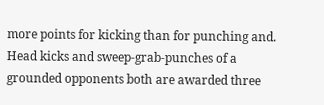more points for kicking than for punching and. Head kicks and sweep-grab-punches of a grounded opponents both are awarded three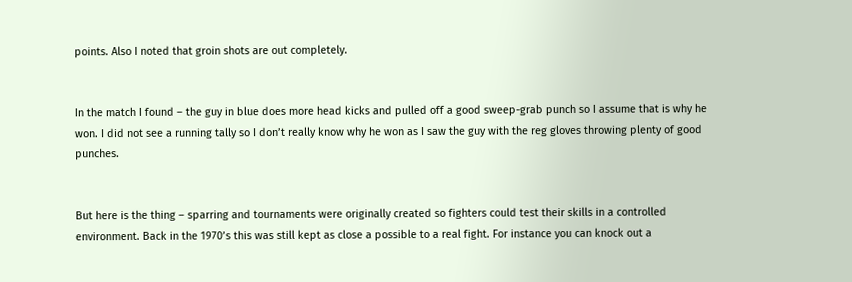points. Also I noted that groin shots are out completely.


In the match I found – the guy in blue does more head kicks and pulled off a good sweep-grab punch so I assume that is why he won. I did not see a running tally so I don’t really know why he won as I saw the guy with the reg gloves throwing plenty of good punches.


But here is the thing – sparring and tournaments were originally created so fighters could test their skills in a controlled environment. Back in the 1970’s this was still kept as close a possible to a real fight. For instance you can knock out a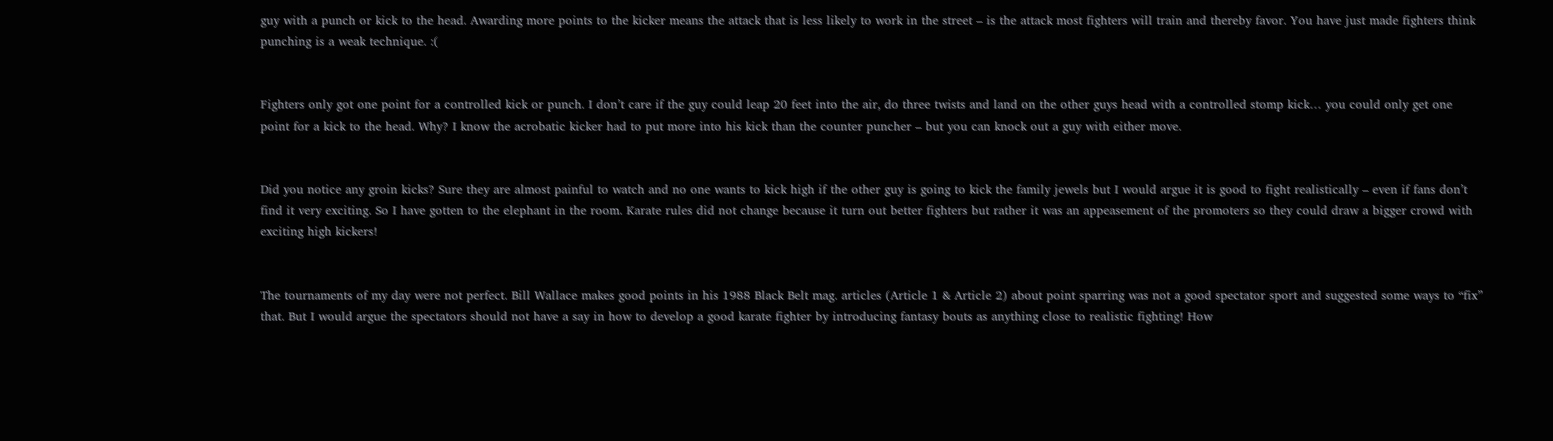guy with a punch or kick to the head. Awarding more points to the kicker means the attack that is less likely to work in the street – is the attack most fighters will train and thereby favor. You have just made fighters think punching is a weak technique. :(


Fighters only got one point for a controlled kick or punch. I don’t care if the guy could leap 20 feet into the air, do three twists and land on the other guys head with a controlled stomp kick… you could only get one point for a kick to the head. Why? I know the acrobatic kicker had to put more into his kick than the counter puncher – but you can knock out a guy with either move.


Did you notice any groin kicks? Sure they are almost painful to watch and no one wants to kick high if the other guy is going to kick the family jewels but I would argue it is good to fight realistically – even if fans don’t find it very exciting. So I have gotten to the elephant in the room. Karate rules did not change because it turn out better fighters but rather it was an appeasement of the promoters so they could draw a bigger crowd with exciting high kickers!


The tournaments of my day were not perfect. Bill Wallace makes good points in his 1988 Black Belt mag. articles (Article 1 & Article 2) about point sparring was not a good spectator sport and suggested some ways to “fix” that. But I would argue the spectators should not have a say in how to develop a good karate fighter by introducing fantasy bouts as anything close to realistic fighting! How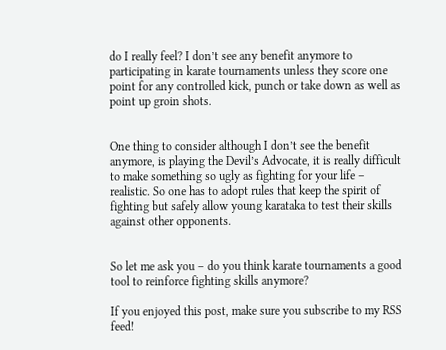do I really feel? I don’t see any benefit anymore to participating in karate tournaments unless they score one point for any controlled kick, punch or take down as well as point up groin shots.


One thing to consider although I don’t see the benefit anymore, is playing the Devil’s Advocate, it is really difficult to make something so ugly as fighting for your life – realistic. So one has to adopt rules that keep the spirit of fighting but safely allow young karataka to test their skills against other opponents.


So let me ask you – do you think karate tournaments a good tool to reinforce fighting skills anymore?

If you enjoyed this post, make sure you subscribe to my RSS feed!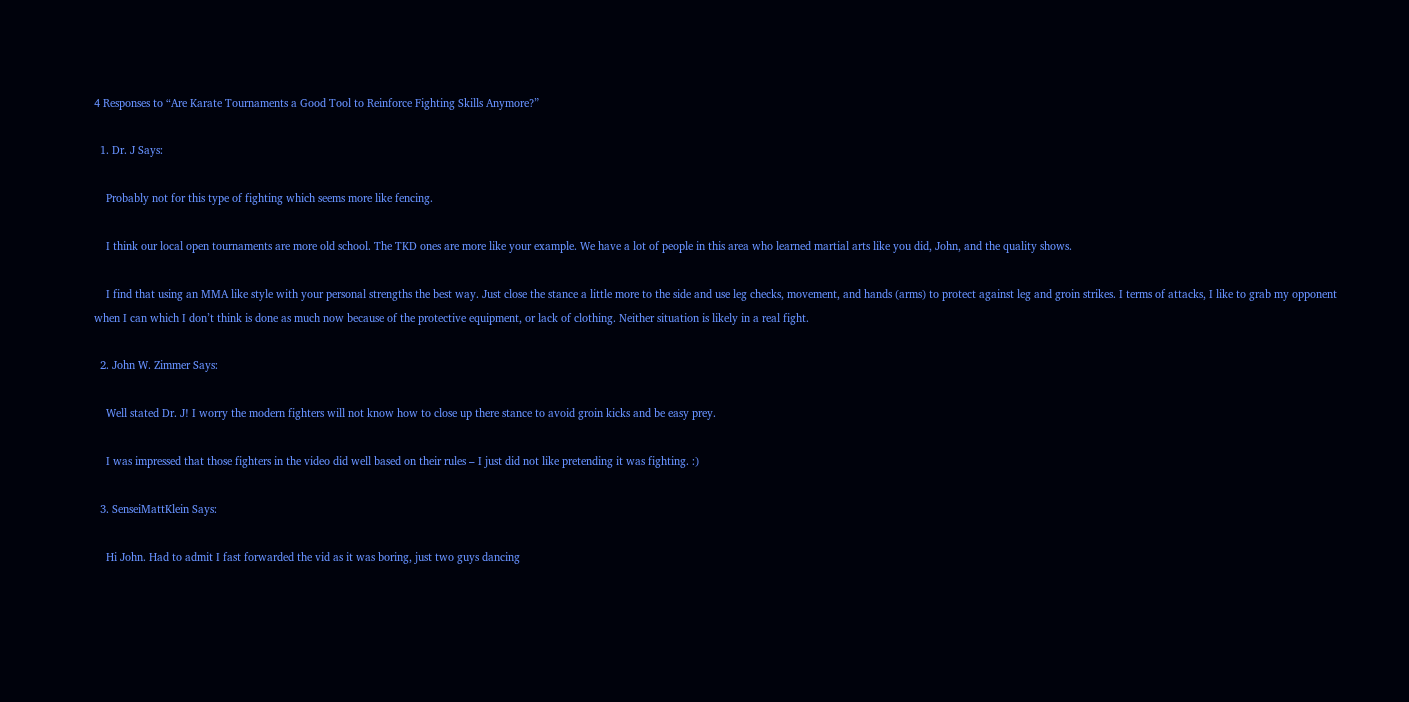4 Responses to “Are Karate Tournaments a Good Tool to Reinforce Fighting Skills Anymore?”

  1. Dr. J Says:

    Probably not for this type of fighting which seems more like fencing.

    I think our local open tournaments are more old school. The TKD ones are more like your example. We have a lot of people in this area who learned martial arts like you did, John, and the quality shows.

    I find that using an MMA like style with your personal strengths the best way. Just close the stance a little more to the side and use leg checks, movement, and hands (arms) to protect against leg and groin strikes. I terms of attacks, I like to grab my opponent when I can which I don’t think is done as much now because of the protective equipment, or lack of clothing. Neither situation is likely in a real fight.

  2. John W. Zimmer Says:

    Well stated Dr. J! I worry the modern fighters will not know how to close up there stance to avoid groin kicks and be easy prey.

    I was impressed that those fighters in the video did well based on their rules – I just did not like pretending it was fighting. :)

  3. SenseiMattKlein Says:

    Hi John. Had to admit I fast forwarded the vid as it was boring, just two guys dancing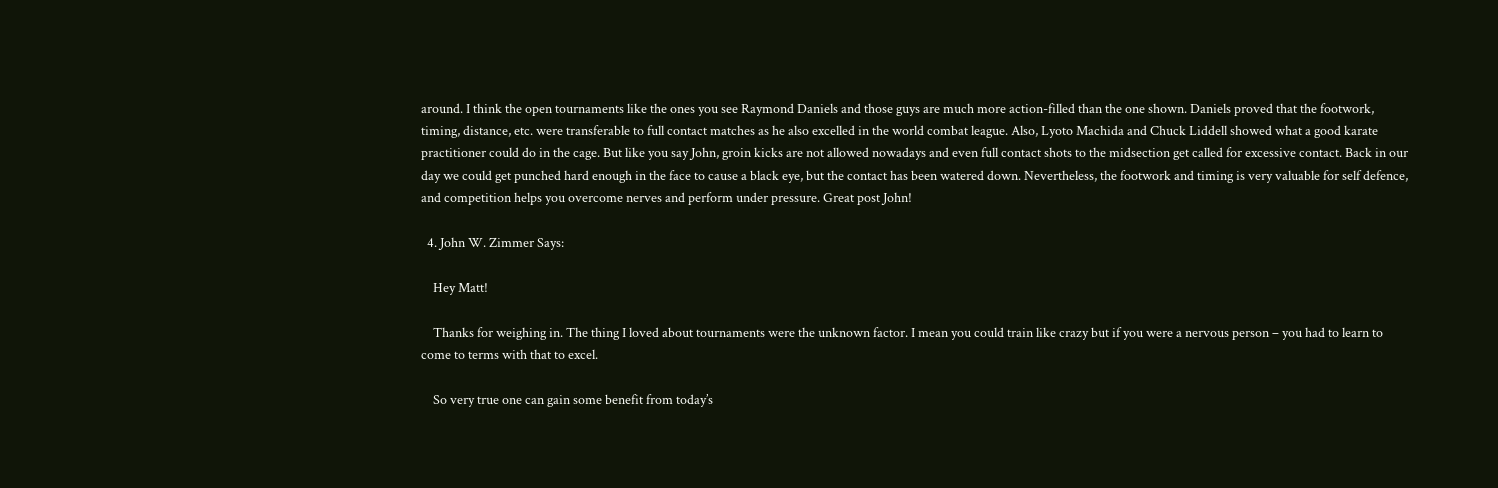around. I think the open tournaments like the ones you see Raymond Daniels and those guys are much more action-filled than the one shown. Daniels proved that the footwork, timing, distance, etc. were transferable to full contact matches as he also excelled in the world combat league. Also, Lyoto Machida and Chuck Liddell showed what a good karate practitioner could do in the cage. But like you say John, groin kicks are not allowed nowadays and even full contact shots to the midsection get called for excessive contact. Back in our day we could get punched hard enough in the face to cause a black eye, but the contact has been watered down. Nevertheless, the footwork and timing is very valuable for self defence, and competition helps you overcome nerves and perform under pressure. Great post John!

  4. John W. Zimmer Says:

    Hey Matt!

    Thanks for weighing in. The thing I loved about tournaments were the unknown factor. I mean you could train like crazy but if you were a nervous person – you had to learn to come to terms with that to excel.

    So very true one can gain some benefit from today’s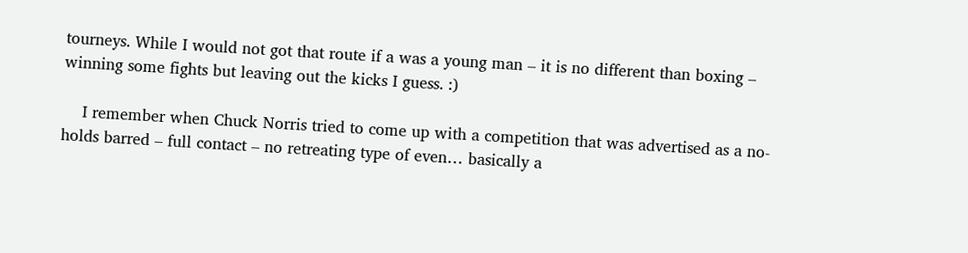tourneys. While I would not got that route if a was a young man – it is no different than boxing – winning some fights but leaving out the kicks I guess. :)

    I remember when Chuck Norris tried to come up with a competition that was advertised as a no-holds barred – full contact – no retreating type of even… basically a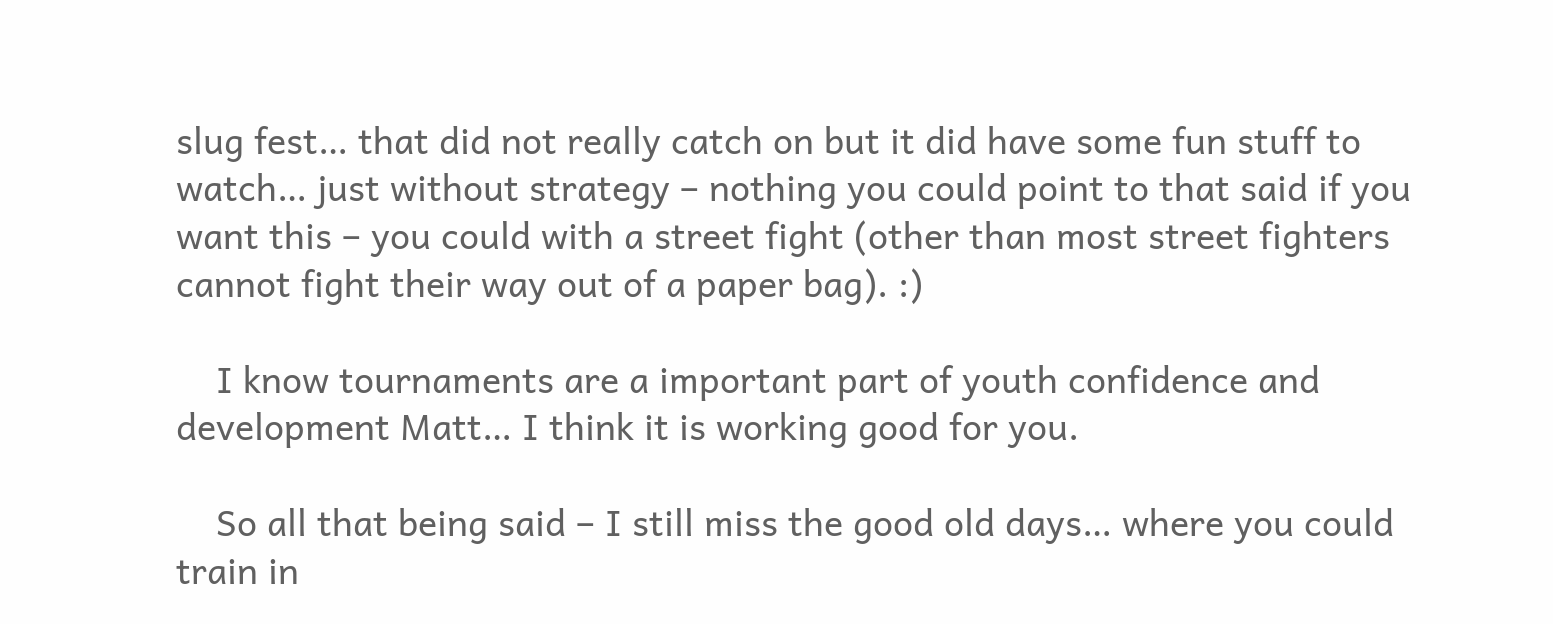slug fest… that did not really catch on but it did have some fun stuff to watch… just without strategy – nothing you could point to that said if you want this – you could with a street fight (other than most street fighters cannot fight their way out of a paper bag). :)

    I know tournaments are a important part of youth confidence and development Matt… I think it is working good for you.

    So all that being said – I still miss the good old days… where you could train in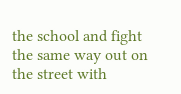the school and fight the same way out on the street with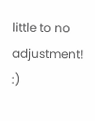little to no adjustment! :)